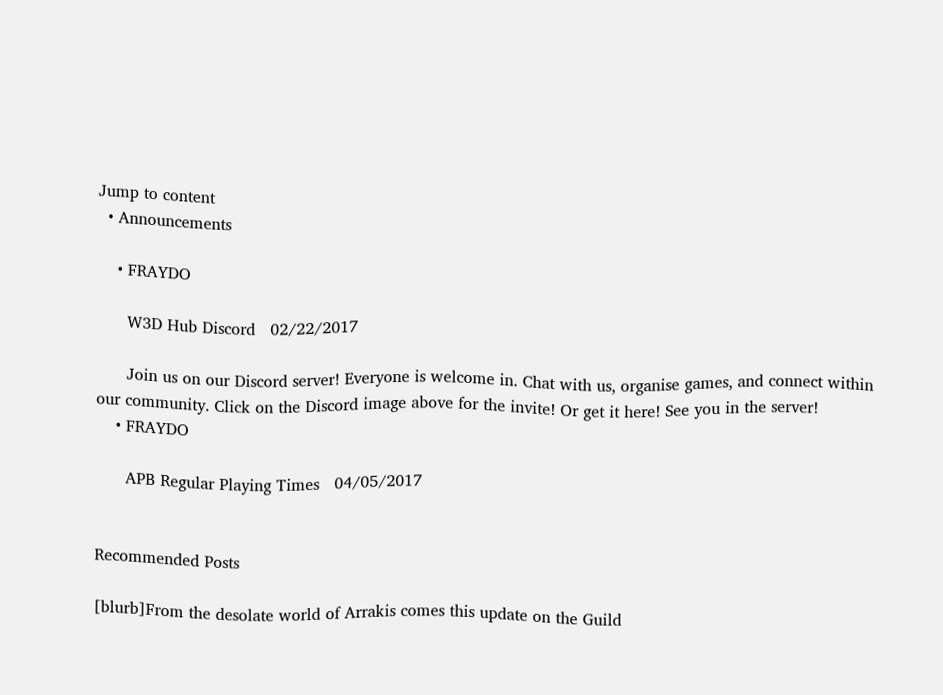Jump to content
  • Announcements

    • FRAYDO

      W3D Hub Discord   02/22/2017

      Join us on our Discord server! Everyone is welcome in. Chat with us, organise games, and connect within our community. Click on the Discord image above for the invite! Or get it here! See you in the server!
    • FRAYDO

      APB Regular Playing Times   04/05/2017


Recommended Posts

[blurb]From the desolate world of Arrakis comes this update on the Guild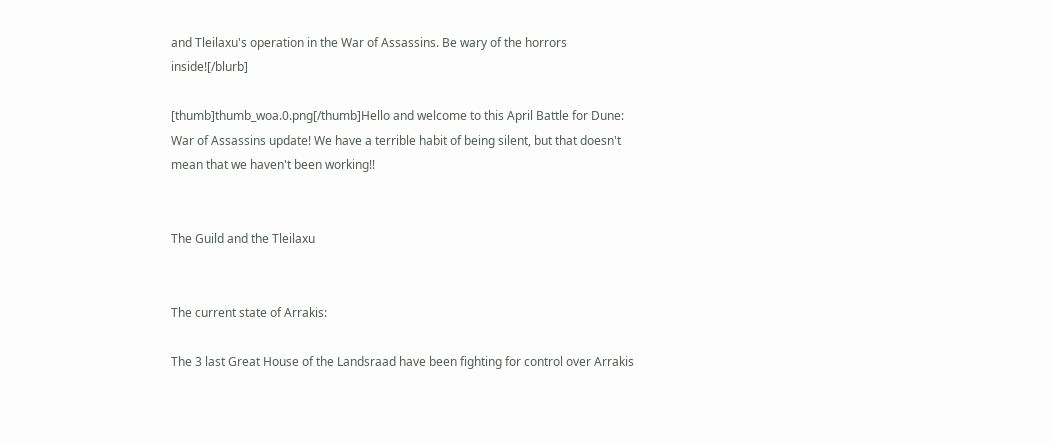and Tleilaxu's operation in the War of Assassins. Be wary of the horrors inside![/blurb]

[thumb]thumb_woa.0.png[/thumb]Hello and welcome to this April Battle for Dune: War of Assassins update! We have a terrible habit of being silent, but that doesn't mean that we haven't been working!!


The Guild and the Tleilaxu


The current state of Arrakis:

The 3 last Great House of the Landsraad have been fighting for control over Arrakis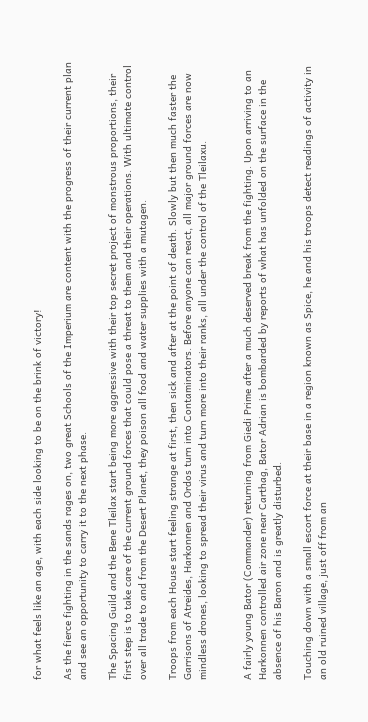for what feels like an age, with each side looking to be on the brink of victory!

As the fierce fighting in the sands rages on, two great Schools of the Imperium are content with the progress of their current plan and see an opportunity to carry it to the next phase.

The Spacing Guild and the Bene Tleilax start being more aggressive with their top secret project of monstrous proportions, their first step is to take care of the current ground forces that could pose a threat to them and their operations. With ultimate control over all trade to and from the Desert Planet, they poison all food and water supplies with a mutagen.

Troops from each House start feeling strange at first, then sick and after at the point of death. Slowly but then much faster the Garrisons of Atreides, Harkonnen and Ordos turn into Contaminators. Before anyone can react, all major ground forces are now mindless drones, looking to spread their virus and turn more into their ranks, all under the control of the Tleilaxu.


A fairly young Bator (Commander) returning from Giedi Prime after a much deserved break from the fighting. Upon arriving to an Harkonnen controlled air zone near Carthag, Bator Adrian is bombarded by reports of what has unfolded on the surface in the absence of his Baron and is greatly disturbed.

Touching down with a small escort force at their base in a region known as Spice, he and his troops detect readings of activity in an old ruined village, just off from an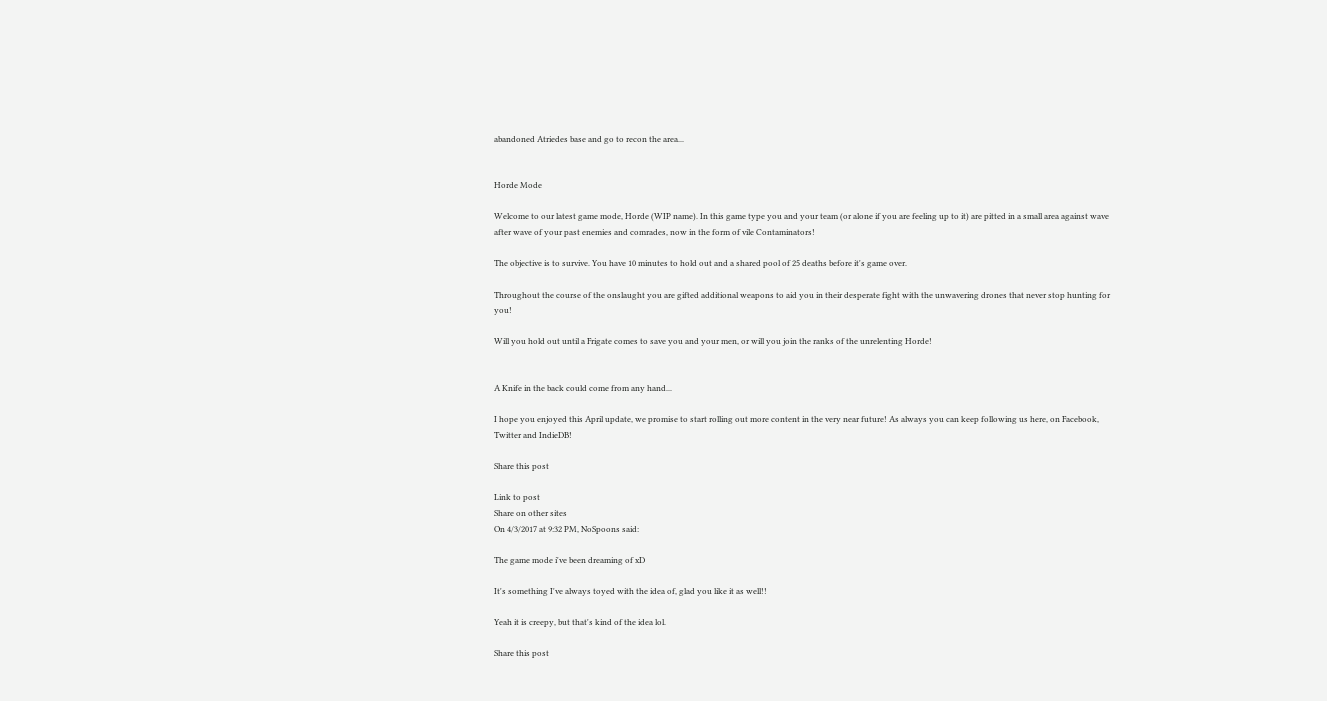abandoned Atriedes base and go to recon the area...


Horde Mode

Welcome to our latest game mode, Horde (WIP name). In this game type you and your team (or alone if you are feeling up to it) are pitted in a small area against wave after wave of your past enemies and comrades, now in the form of vile Contaminators!

The objective is to survive. You have 10 minutes to hold out and a shared pool of 25 deaths before it's game over.

Throughout the course of the onslaught you are gifted additional weapons to aid you in their desperate fight with the unwavering drones that never stop hunting for you!

Will you hold out until a Frigate comes to save you and your men, or will you join the ranks of the unrelenting Horde!


A Knife in the back could come from any hand...

I hope you enjoyed this April update, we promise to start rolling out more content in the very near future! As always you can keep following us here, on Facebook, Twitter and IndieDB!

Share this post

Link to post
Share on other sites
On 4/3/2017 at 9:32 PM, NoSpoons said:

The game mode i've been dreaming of xD

It's something I've always toyed with the idea of, glad you like it as well!!

Yeah it is creepy, but that's kind of the idea lol.

Share this post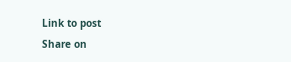Link to post
Share on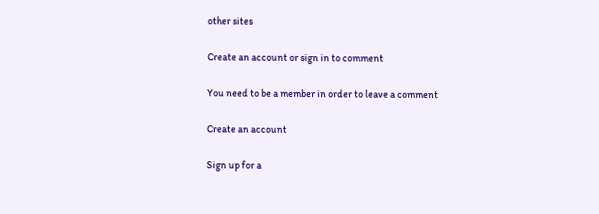other sites

Create an account or sign in to comment

You need to be a member in order to leave a comment

Create an account

Sign up for a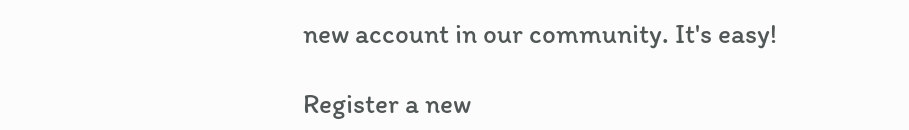new account in our community. It's easy!

Register a new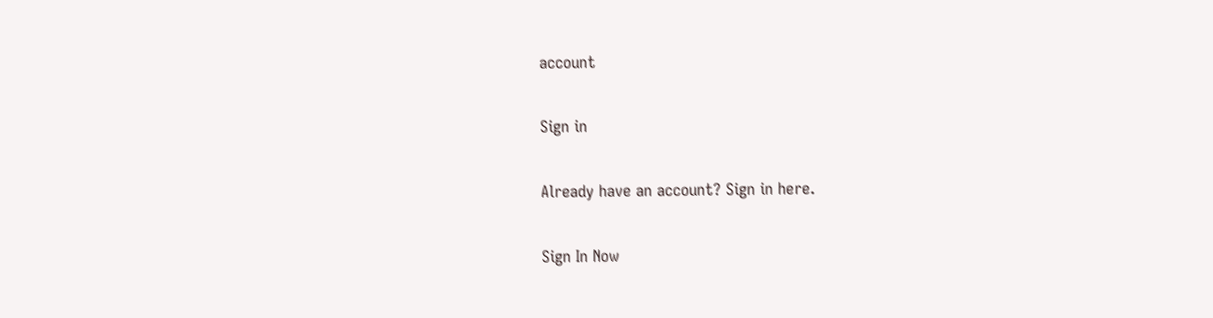account

Sign in

Already have an account? Sign in here.

Sign In Now